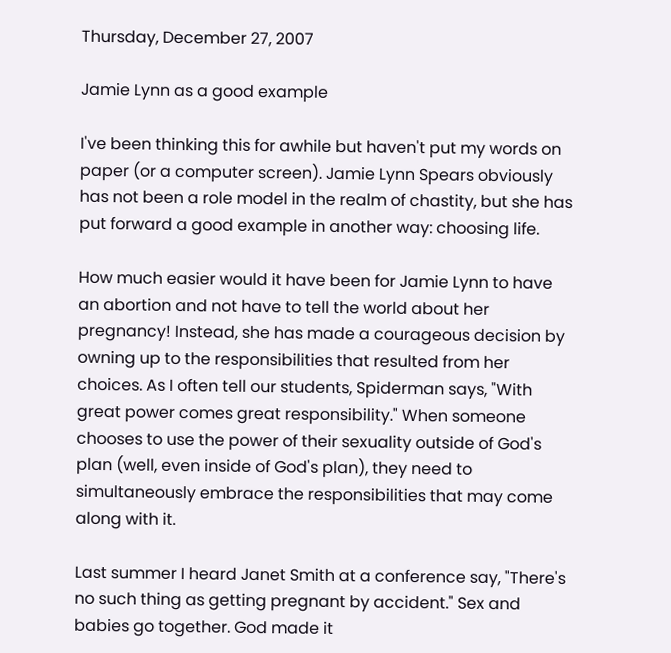Thursday, December 27, 2007

Jamie Lynn as a good example

I've been thinking this for awhile but haven't put my words on paper (or a computer screen). Jamie Lynn Spears obviously has not been a role model in the realm of chastity, but she has put forward a good example in another way: choosing life.

How much easier would it have been for Jamie Lynn to have an abortion and not have to tell the world about her pregnancy! Instead, she has made a courageous decision by owning up to the responsibilities that resulted from her choices. As I often tell our students, Spiderman says, "With great power comes great responsibility." When someone chooses to use the power of their sexuality outside of God's plan (well, even inside of God's plan), they need to simultaneously embrace the responsibilities that may come along with it.

Last summer I heard Janet Smith at a conference say, "There's no such thing as getting pregnant by accident." Sex and babies go together. God made it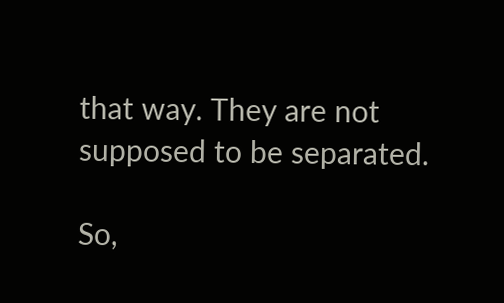that way. They are not supposed to be separated.

So,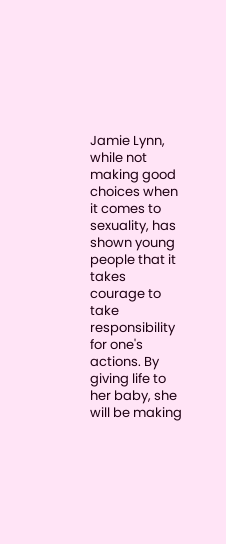Jamie Lynn, while not making good choices when it comes to sexuality, has shown young people that it takes courage to take responsibility for one's actions. By giving life to her baby, she will be making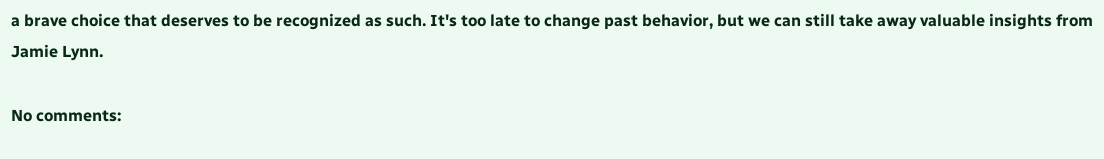a brave choice that deserves to be recognized as such. It's too late to change past behavior, but we can still take away valuable insights from Jamie Lynn.

No comments: